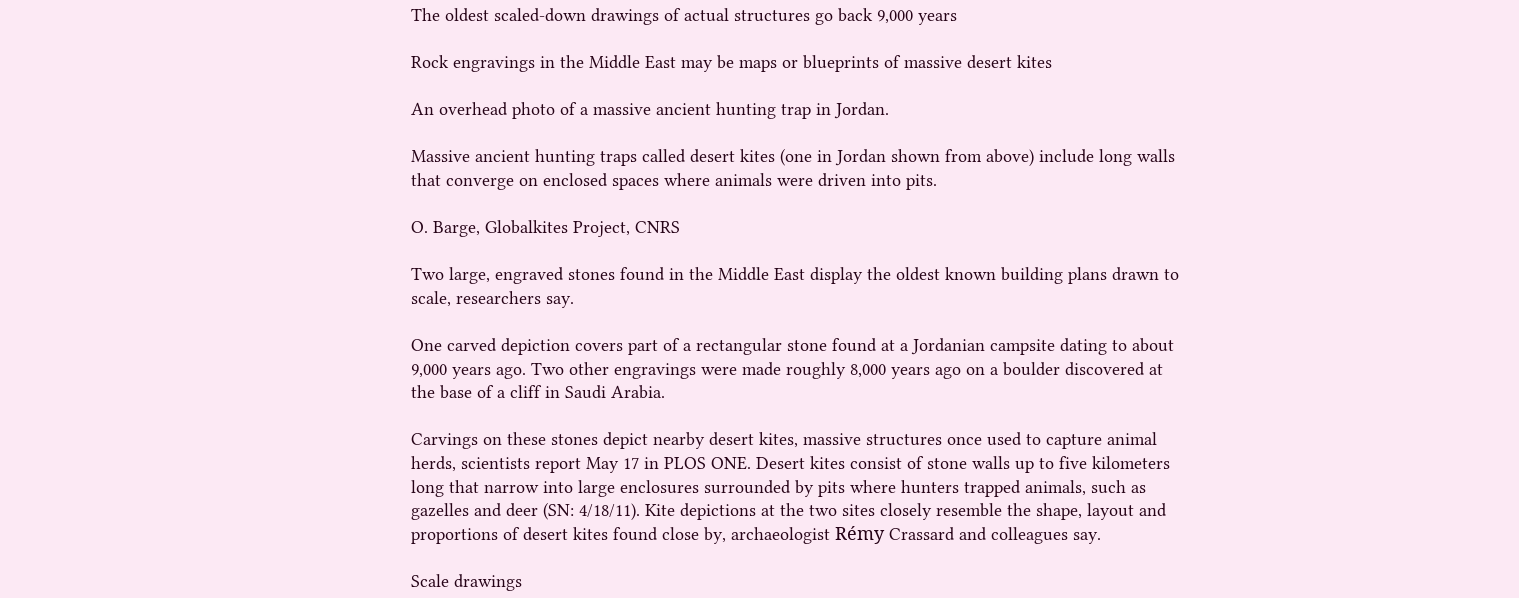The oldest scaled-down drawings of actual structures go back 9,000 years

Rock engravings in the Middle East may be maps or blueprints of massive desert kites

An overhead photo of a massive ancient hunting trap in Jordan.

Massive ancient hunting traps called desert kites (one in Jordan shown from above) include long walls that converge on enclosed spaces where animals were driven into pits.

O. Barge, Globalkites Project, CNRS

Two large, engraved stones found in the Middle East display the oldest known building plans drawn to scale, researchers say.

One carved depiction covers part of a rectangular stone found at a Jordanian campsite dating to about 9,000 years ago. Two other engravings were made roughly 8,000 years ago on a boulder discovered at the base of a cliff in Saudi Arabia.

Carvings on these stones depict nearby desert kites, massive structures once used to capture animal herds, scientists report May 17 in PLOS ONE. Desert kites consist of stone walls up to five kilometers long that narrow into large enclosures surrounded by pits where hunters trapped animals, such as gazelles and deer (SN: 4/18/11). Kite depictions at the two sites closely resemble the shape, layout and proportions of desert kites found close by, archaeologist Rémy Crassard and colleagues say.

Scale drawings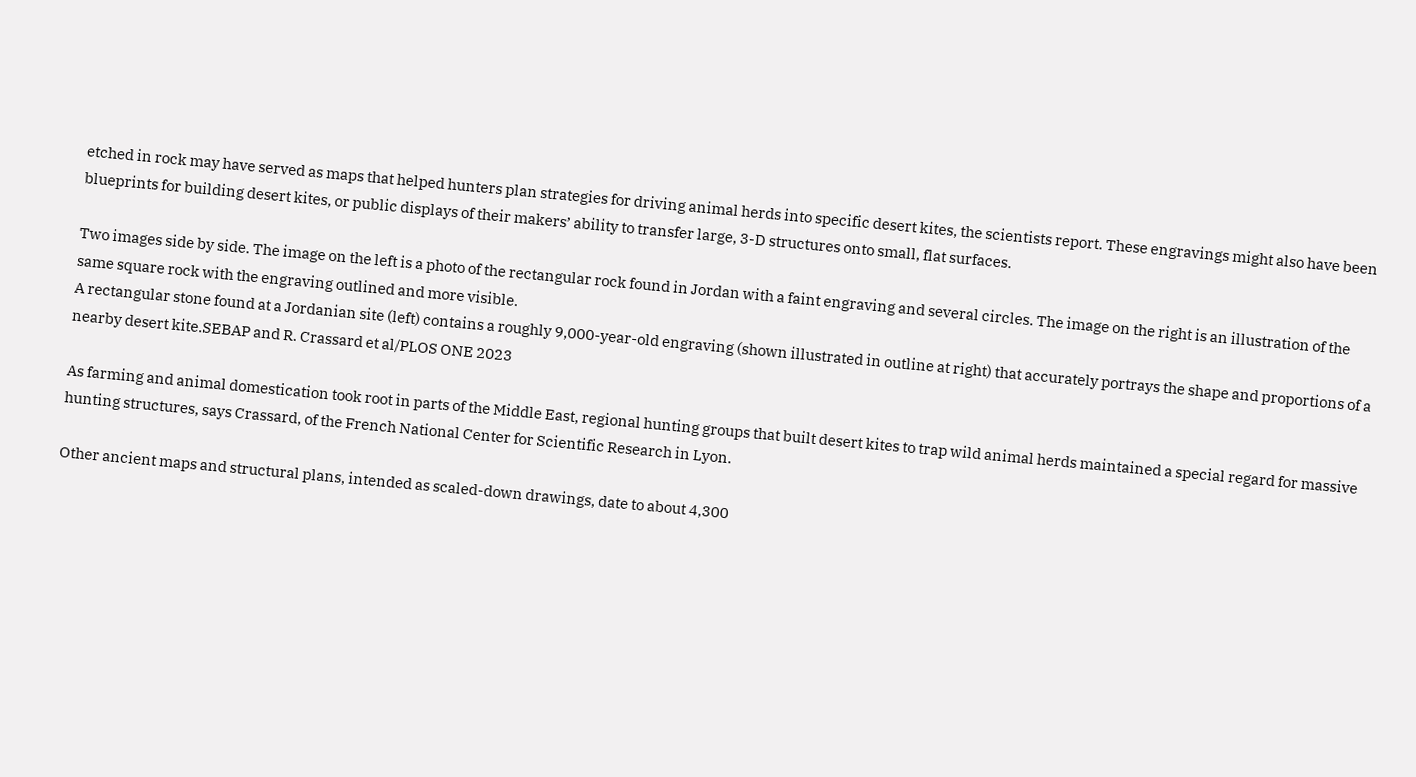etched in rock may have served as maps that helped hunters plan strategies for driving animal herds into specific desert kites, the scientists report. These engravings might also have been blueprints for building desert kites, or public displays of their makers’ ability to transfer large, 3-D structures onto small, flat surfaces.

Two images side by side. The image on the left is a photo of the rectangular rock found in Jordan with a faint engraving and several circles. The image on the right is an illustration of the same square rock with the engraving outlined and more visible.
A rectangular stone found at a Jordanian site (left) contains a roughly 9,000-year-old engraving (shown illustrated in outline at right) that accurately portrays the shape and proportions of a nearby desert kite.SEBAP and R. Crassard et al/PLOS ONE 2023

As farming and animal domestication took root in parts of the Middle East, regional hunting groups that built desert kites to trap wild animal herds maintained a special regard for massive hunting structures, says Crassard, of the French National Center for Scientific Research in Lyon.

Other ancient maps and structural plans, intended as scaled-down drawings, date to about 4,300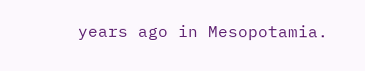years ago in Mesopotamia.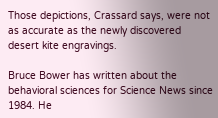Those depictions, Crassard says, were not as accurate as the newly discovered desert kite engravings.

Bruce Bower has written about the behavioral sciences for Science News since 1984. He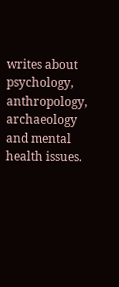writes about psychology, anthropology, archaeology and mental health issues.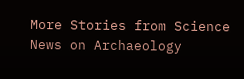More Stories from Science News on Archaeology